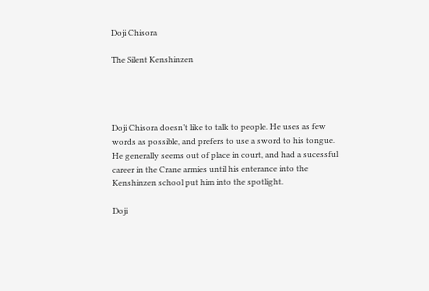Doji Chisora

The Silent Kenshinzen




Doji Chisora doesn’t like to talk to people. He uses as few words as possible, and prefers to use a sword to his tongue. He generally seems out of place in court, and had a sucessful career in the Crane armies until his enterance into the Kenshinzen school put him into the spotlight.

Doji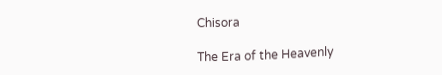Chisora

The Era of the Heavenly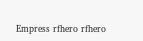Empress rfhero rfhero